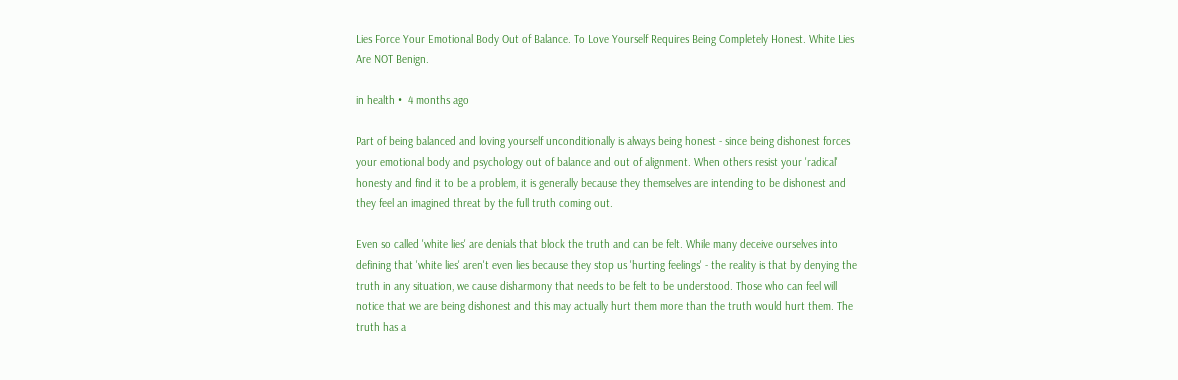Lies Force Your Emotional Body Out of Balance. To Love Yourself Requires Being Completely Honest. White Lies Are NOT Benign.

in health •  4 months ago

Part of being balanced and loving yourself unconditionally is always being honest - since being dishonest forces your emotional body and psychology out of balance and out of alignment. When others resist your 'radical' honesty and find it to be a problem, it is generally because they themselves are intending to be dishonest and they feel an imagined threat by the full truth coming out.

Even so called 'white lies' are denials that block the truth and can be felt. While many deceive ourselves into defining that 'white lies' aren't even lies because they stop us 'hurting feelings' - the reality is that by denying the truth in any situation, we cause disharmony that needs to be felt to be understood. Those who can feel will notice that we are being dishonest and this may actually hurt them more than the truth would hurt them. The truth has a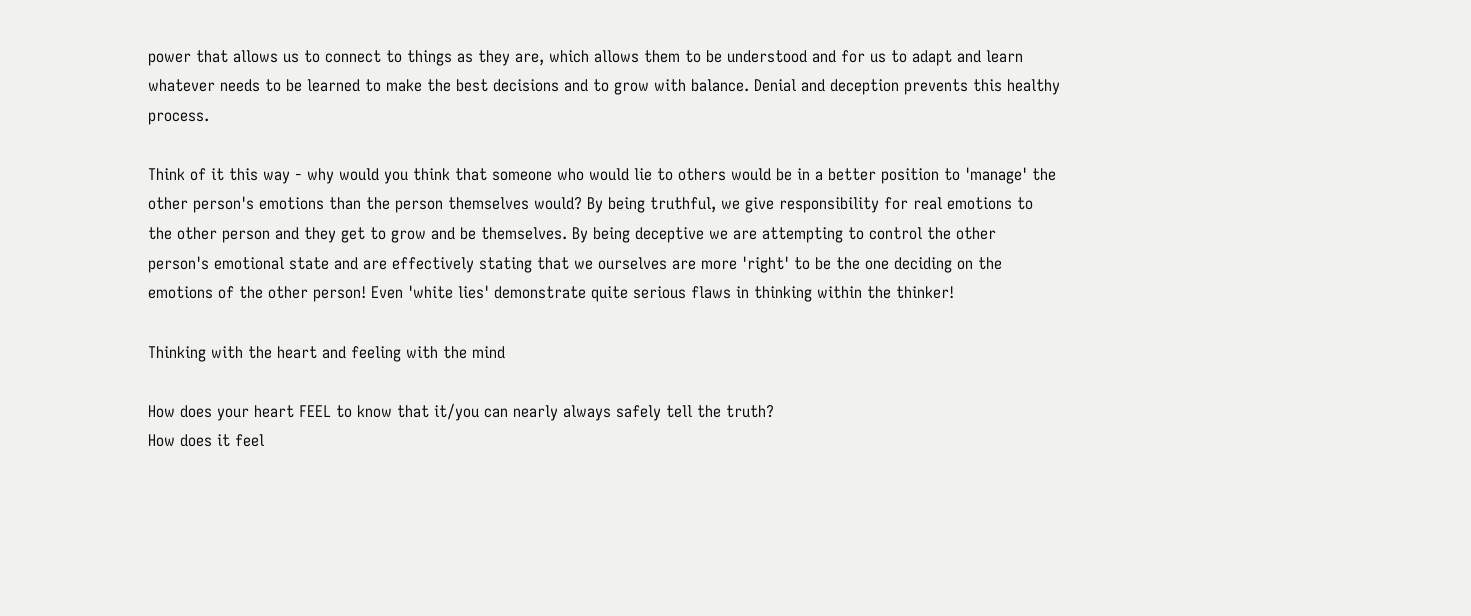power that allows us to connect to things as they are, which allows them to be understood and for us to adapt and learn whatever needs to be learned to make the best decisions and to grow with balance. Denial and deception prevents this healthy process.

Think of it this way - why would you think that someone who would lie to others would be in a better position to 'manage' the other person's emotions than the person themselves would? By being truthful, we give responsibility for real emotions to the other person and they get to grow and be themselves. By being deceptive we are attempting to control the other person's emotional state and are effectively stating that we ourselves are more 'right' to be the one deciding on the emotions of the other person! Even 'white lies' demonstrate quite serious flaws in thinking within the thinker!

Thinking with the heart and feeling with the mind

How does your heart FEEL to know that it/you can nearly always safely tell the truth?
How does it feel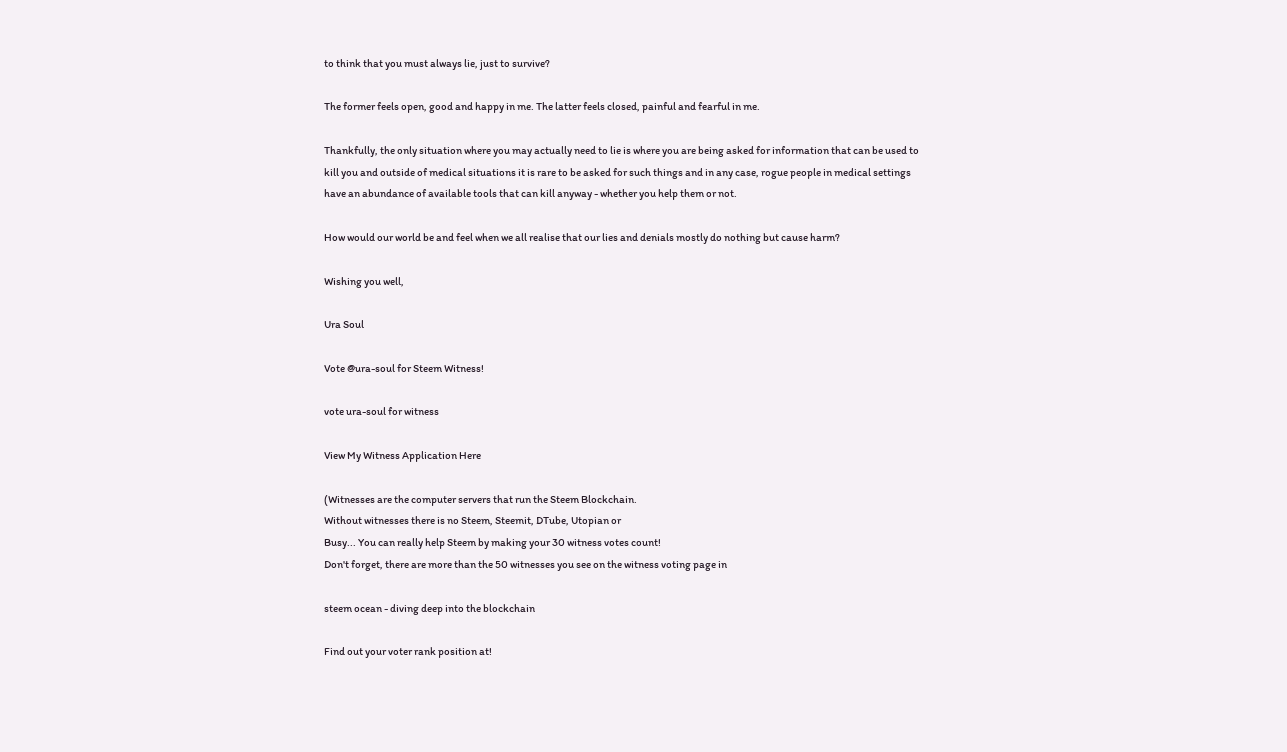to think that you must always lie, just to survive?

The former feels open, good and happy in me. The latter feels closed, painful and fearful in me.

Thankfully, the only situation where you may actually need to lie is where you are being asked for information that can be used to kill you and outside of medical situations it is rare to be asked for such things and in any case, rogue people in medical settings have an abundance of available tools that can kill anyway - whether you help them or not.

How would our world be and feel when we all realise that our lies and denials mostly do nothing but cause harm?

Wishing you well,

Ura Soul

Vote @ura-soul for Steem Witness!

vote ura-soul for witness

View My Witness Application Here

(Witnesses are the computer servers that run the Steem Blockchain.
Without witnesses there is no Steem, Steemit, DTube, Utopian or
Busy... You can really help Steem by making your 30 witness votes count!
Don't forget, there are more than the 50 witnesses you see on the witness voting page in

steem ocean - diving deep into the blockchain

Find out your voter rank position at!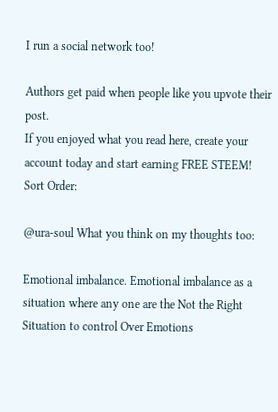I run a social network too!

Authors get paid when people like you upvote their post.
If you enjoyed what you read here, create your account today and start earning FREE STEEM!
Sort Order:

@ura-soul What you think on my thoughts too:

Emotional imbalance. Emotional imbalance as a situation where any one are the Not the Right Situation to control Over Emotions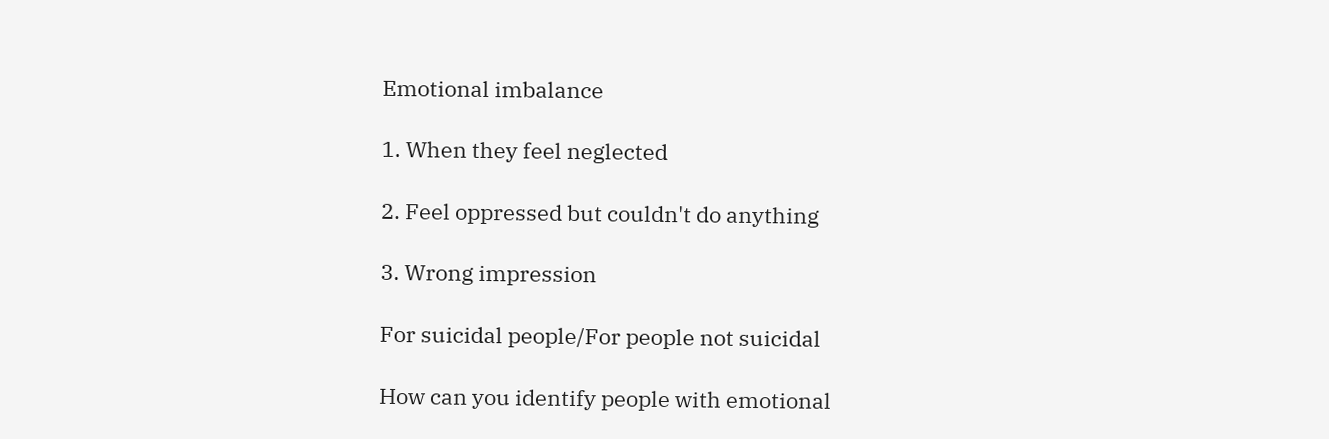Emotional imbalance

1. When they feel neglected

2. Feel oppressed but couldn't do anything

3. Wrong impression

For suicidal people/For people not suicidal

How can you identify people with emotional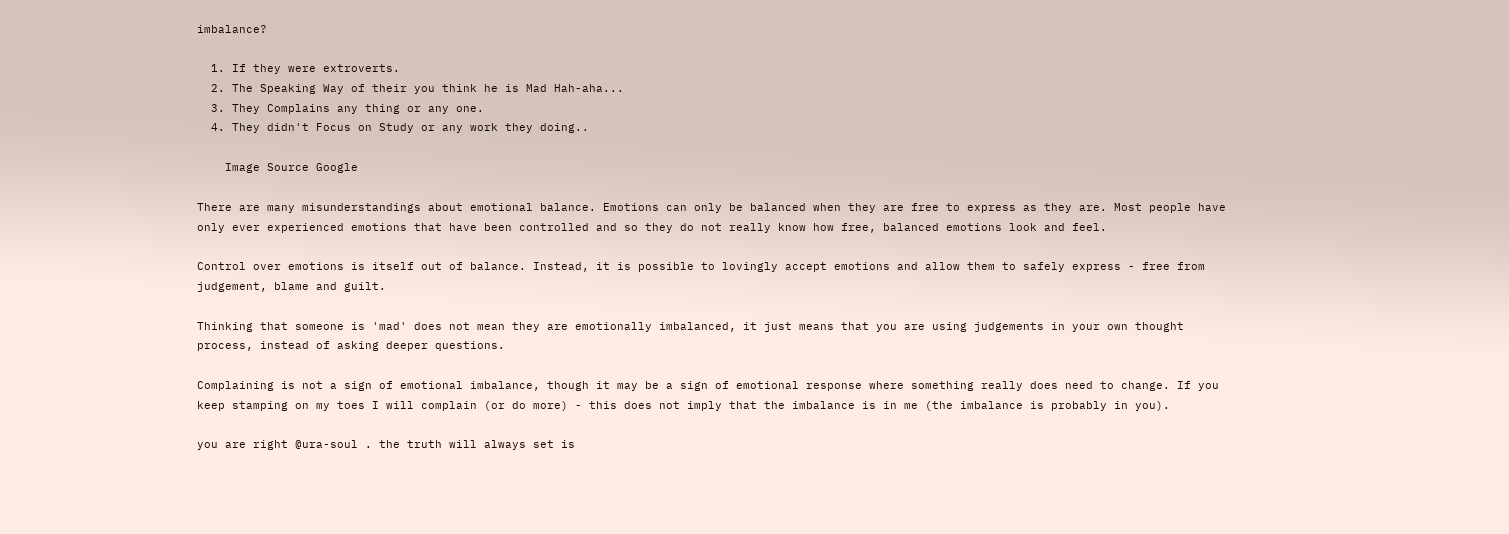imbalance?

  1. If they were extroverts.
  2. The Speaking Way of their you think he is Mad Hah-aha...
  3. They Complains any thing or any one.
  4. They didn't Focus on Study or any work they doing..

    Image Source Google

There are many misunderstandings about emotional balance. Emotions can only be balanced when they are free to express as they are. Most people have only ever experienced emotions that have been controlled and so they do not really know how free, balanced emotions look and feel.

Control over emotions is itself out of balance. Instead, it is possible to lovingly accept emotions and allow them to safely express - free from judgement, blame and guilt.

Thinking that someone is 'mad' does not mean they are emotionally imbalanced, it just means that you are using judgements in your own thought process, instead of asking deeper questions.

Complaining is not a sign of emotional imbalance, though it may be a sign of emotional response where something really does need to change. If you keep stamping on my toes I will complain (or do more) - this does not imply that the imbalance is in me (the imbalance is probably in you).

you are right @ura-soul . the truth will always set is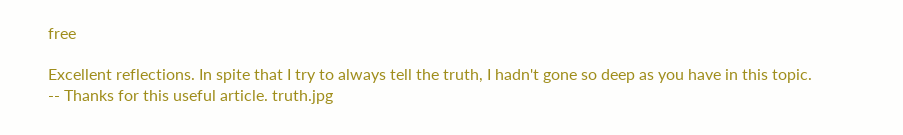free

Excellent reflections. In spite that I try to always tell the truth, I hadn't gone so deep as you have in this topic.
-- Thanks for this useful article. truth.jpg